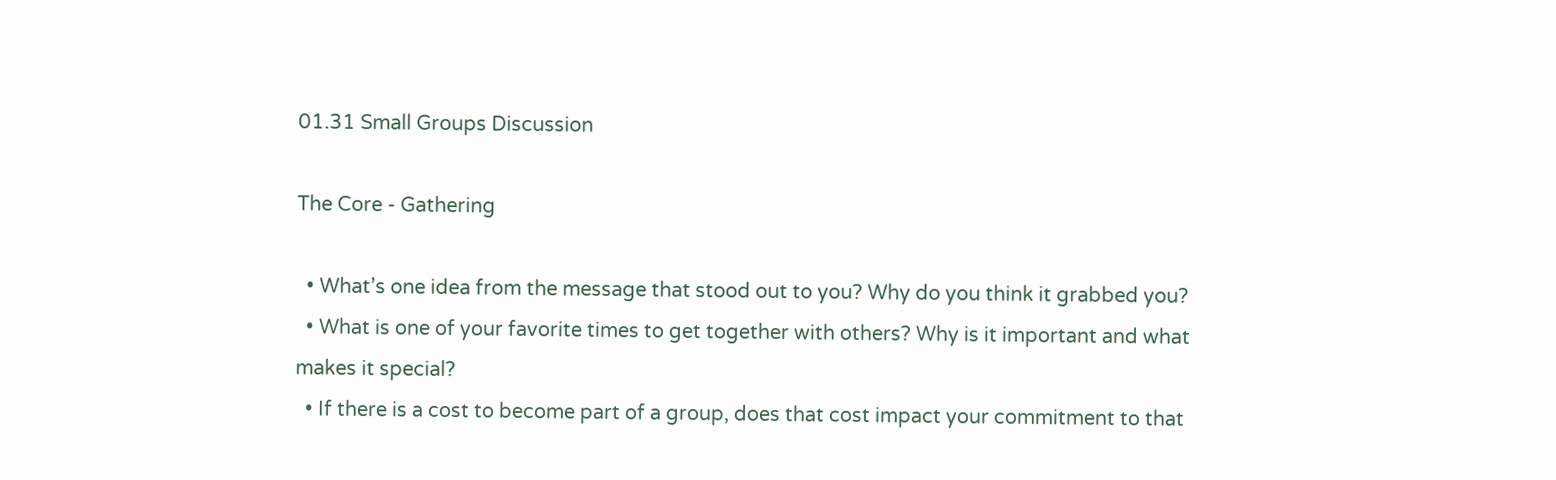01.31 Small Groups Discussion

The Core - Gathering

  • What’s one idea from the message that stood out to you? Why do you think it grabbed you?
  • What is one of your favorite times to get together with others? Why is it important and what makes it special?
  • If there is a cost to become part of a group, does that cost impact your commitment to that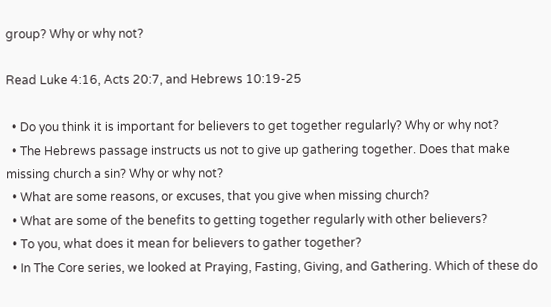group? Why or why not?

Read Luke 4:16, Acts 20:7, and Hebrews 10:19-25

  • Do you think it is important for believers to get together regularly? Why or why not?
  • The Hebrews passage instructs us not to give up gathering together. Does that make missing church a sin? Why or why not?
  • What are some reasons, or excuses, that you give when missing church?
  • What are some of the benefits to getting together regularly with other believers?
  • To you, what does it mean for believers to gather together?
  • In The Core series, we looked at Praying, Fasting, Giving, and Gathering. Which of these do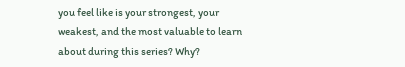you feel like is your strongest, your weakest, and the most valuable to learn about during this series? Why?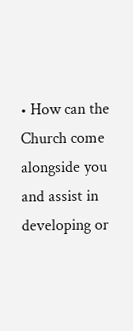• How can the Church come alongside you and assist in developing or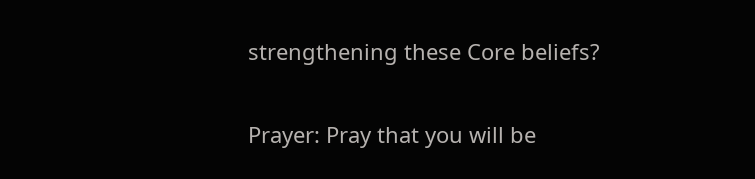strengthening these Core beliefs?

Prayer: Pray that you will be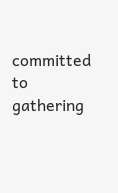committed to gathering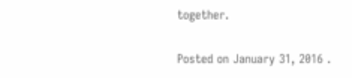together.

Posted on January 31, 2016 .